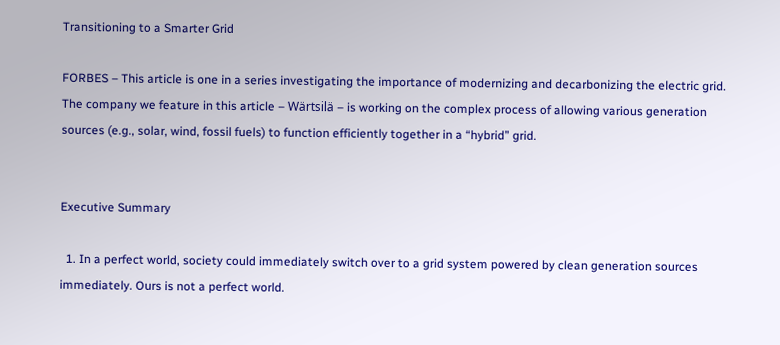Transitioning to a Smarter Grid

FORBES – This article is one in a series investigating the importance of modernizing and decarbonizing the electric grid. The company we feature in this article – Wärtsilä – is working on the complex process of allowing various generation sources (e.g., solar, wind, fossil fuels) to function efficiently together in a “hybrid” grid.


Executive Summary

  1. In a perfect world, society could immediately switch over to a grid system powered by clean generation sources immediately. Ours is not a perfect world.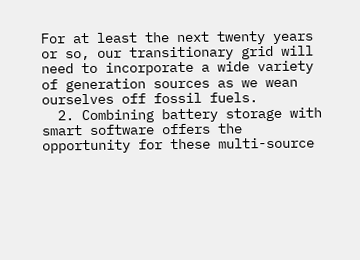For at least the next twenty years or so, our transitionary grid will need to incorporate a wide variety of generation sources as we wean ourselves off fossil fuels.
  2. Combining battery storage with smart software offers the opportunity for these multi-source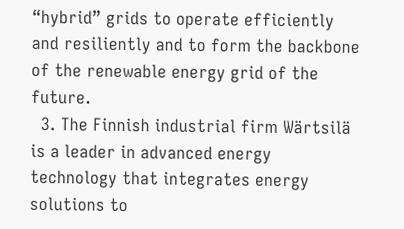“hybrid” grids to operate efficiently and resiliently and to form the backbone of the renewable energy grid of the future.
  3. The Finnish industrial firm Wärtsilä is a leader in advanced energy technology that integrates energy solutions to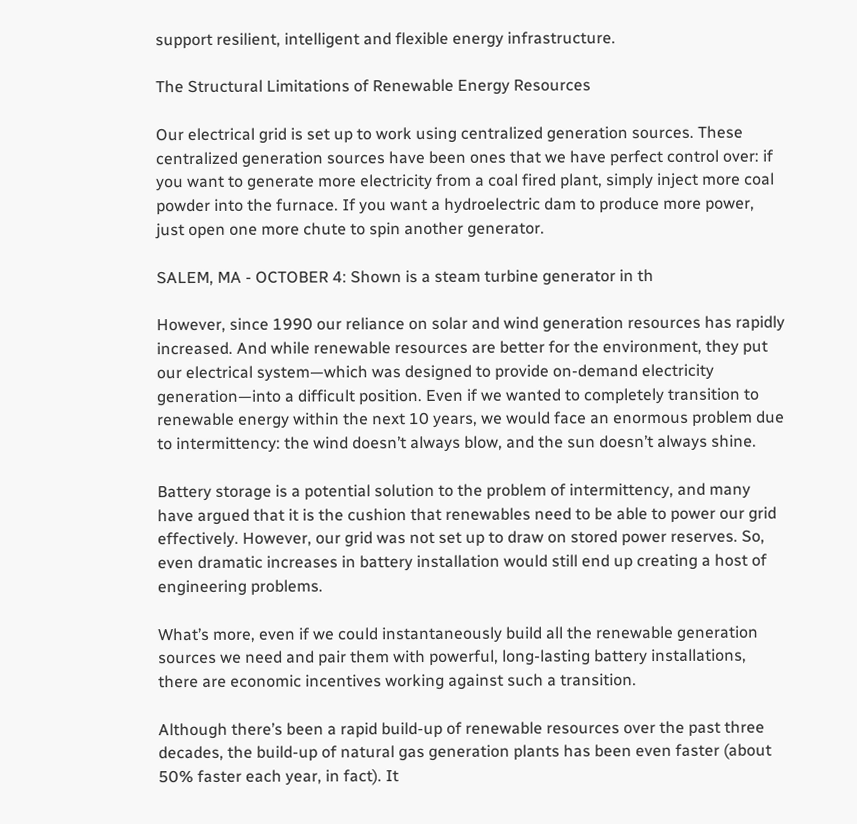support resilient, intelligent and flexible energy infrastructure.

The Structural Limitations of Renewable Energy Resources

Our electrical grid is set up to work using centralized generation sources. These centralized generation sources have been ones that we have perfect control over: if you want to generate more electricity from a coal fired plant, simply inject more coal powder into the furnace. If you want a hydroelectric dam to produce more power, just open one more chute to spin another generator.

SALEM, MA - OCTOBER 4: Shown is a steam turbine generator in th

However, since 1990 our reliance on solar and wind generation resources has rapidly increased. And while renewable resources are better for the environment, they put our electrical system—which was designed to provide on-demand electricity generation—into a difficult position. Even if we wanted to completely transition to renewable energy within the next 10 years, we would face an enormous problem due to intermittency: the wind doesn’t always blow, and the sun doesn’t always shine.

Battery storage is a potential solution to the problem of intermittency, and many have argued that it is the cushion that renewables need to be able to power our grid effectively. However, our grid was not set up to draw on stored power reserves. So, even dramatic increases in battery installation would still end up creating a host of engineering problems.

What’s more, even if we could instantaneously build all the renewable generation sources we need and pair them with powerful, long-lasting battery installations, there are economic incentives working against such a transition.

Although there’s been a rapid build-up of renewable resources over the past three decades, the build-up of natural gas generation plants has been even faster (about 50% faster each year, in fact). It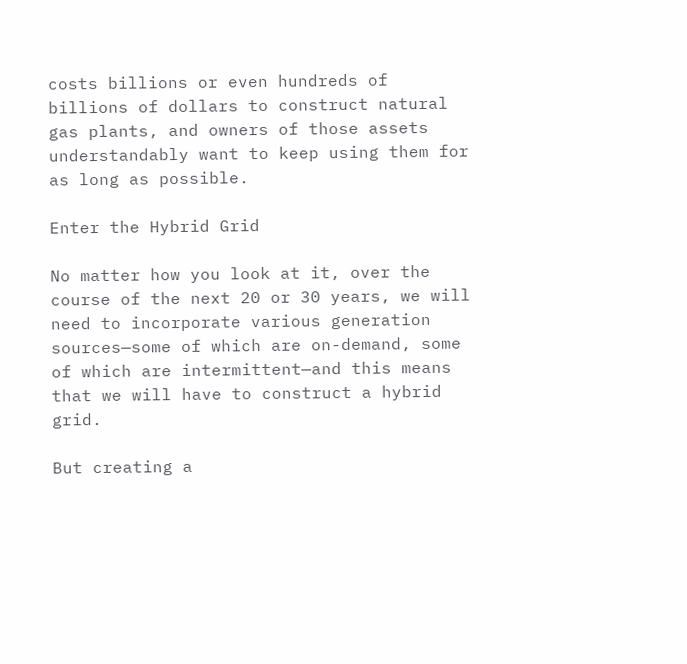costs billions or even hundreds of billions of dollars to construct natural gas plants, and owners of those assets understandably want to keep using them for as long as possible.

Enter the Hybrid Grid

No matter how you look at it, over the course of the next 20 or 30 years, we will need to incorporate various generation sources—some of which are on-demand, some of which are intermittent—and this means that we will have to construct a hybrid grid.

But creating a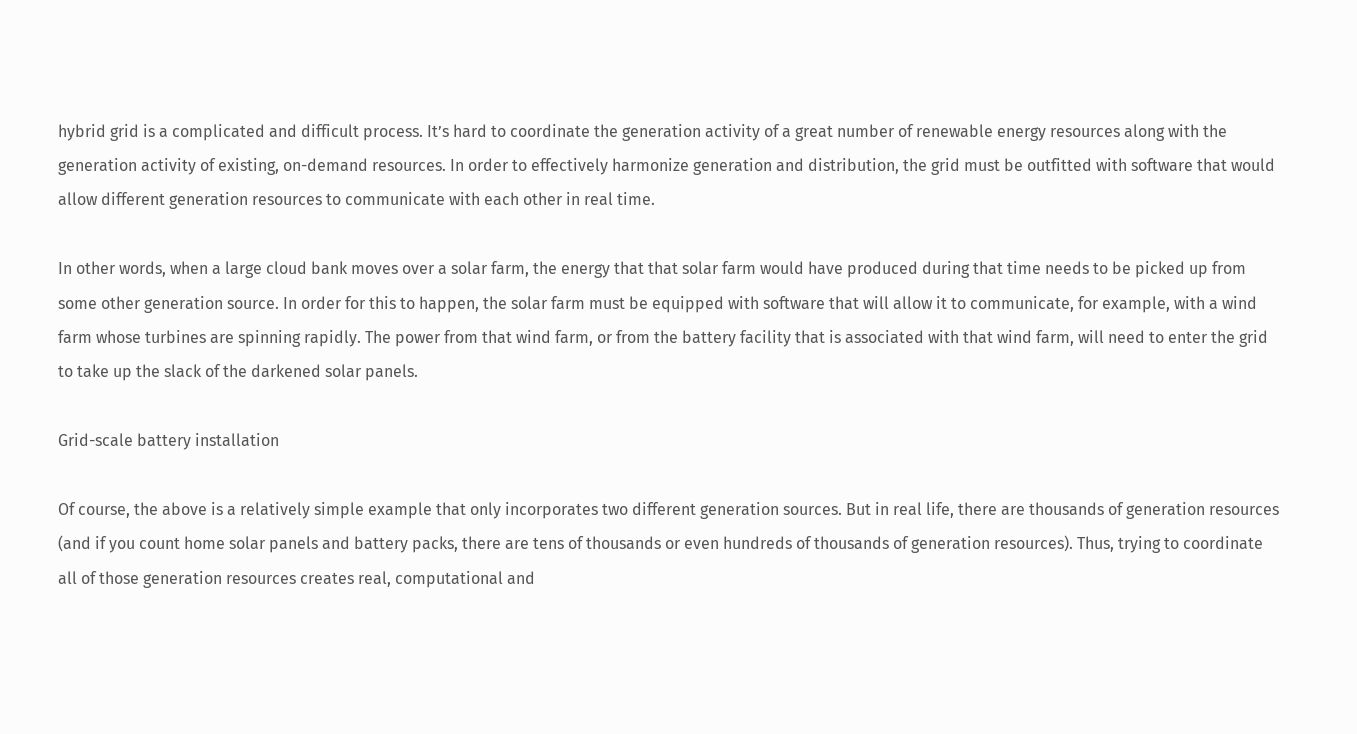hybrid grid is a complicated and difficult process. It’s hard to coordinate the generation activity of a great number of renewable energy resources along with the generation activity of existing, on-demand resources. In order to effectively harmonize generation and distribution, the grid must be outfitted with software that would allow different generation resources to communicate with each other in real time.

In other words, when a large cloud bank moves over a solar farm, the energy that that solar farm would have produced during that time needs to be picked up from some other generation source. In order for this to happen, the solar farm must be equipped with software that will allow it to communicate, for example, with a wind farm whose turbines are spinning rapidly. The power from that wind farm, or from the battery facility that is associated with that wind farm, will need to enter the grid to take up the slack of the darkened solar panels.

Grid-scale battery installation

Of course, the above is a relatively simple example that only incorporates two different generation sources. But in real life, there are thousands of generation resources (and if you count home solar panels and battery packs, there are tens of thousands or even hundreds of thousands of generation resources). Thus, trying to coordinate all of those generation resources creates real, computational and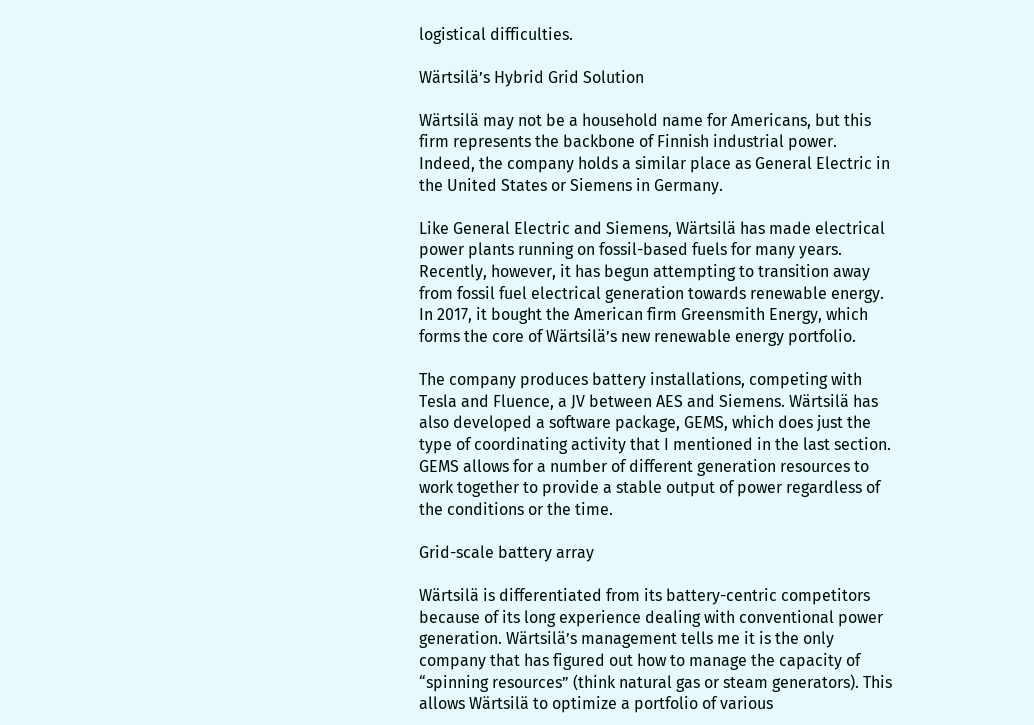logistical difficulties.

Wärtsilä’s Hybrid Grid Solution

Wärtsilä may not be a household name for Americans, but this firm represents the backbone of Finnish industrial power. Indeed, the company holds a similar place as General Electric in the United States or Siemens in Germany.

Like General Electric and Siemens, Wärtsilä has made electrical power plants running on fossil-based fuels for many years. Recently, however, it has begun attempting to transition away from fossil fuel electrical generation towards renewable energy. In 2017, it bought the American firm Greensmith Energy, which forms the core of Wärtsilä’s new renewable energy portfolio.

The company produces battery installations, competing with Tesla and Fluence, a JV between AES and Siemens. Wärtsilä has also developed a software package, GEMS, which does just the type of coordinating activity that I mentioned in the last section. GEMS allows for a number of different generation resources to work together to provide a stable output of power regardless of the conditions or the time.

Grid-scale battery array

Wärtsilä is differentiated from its battery-centric competitors because of its long experience dealing with conventional power generation. Wärtsilä’s management tells me it is the only company that has figured out how to manage the capacity of “spinning resources” (think natural gas or steam generators). This allows Wärtsilä to optimize a portfolio of various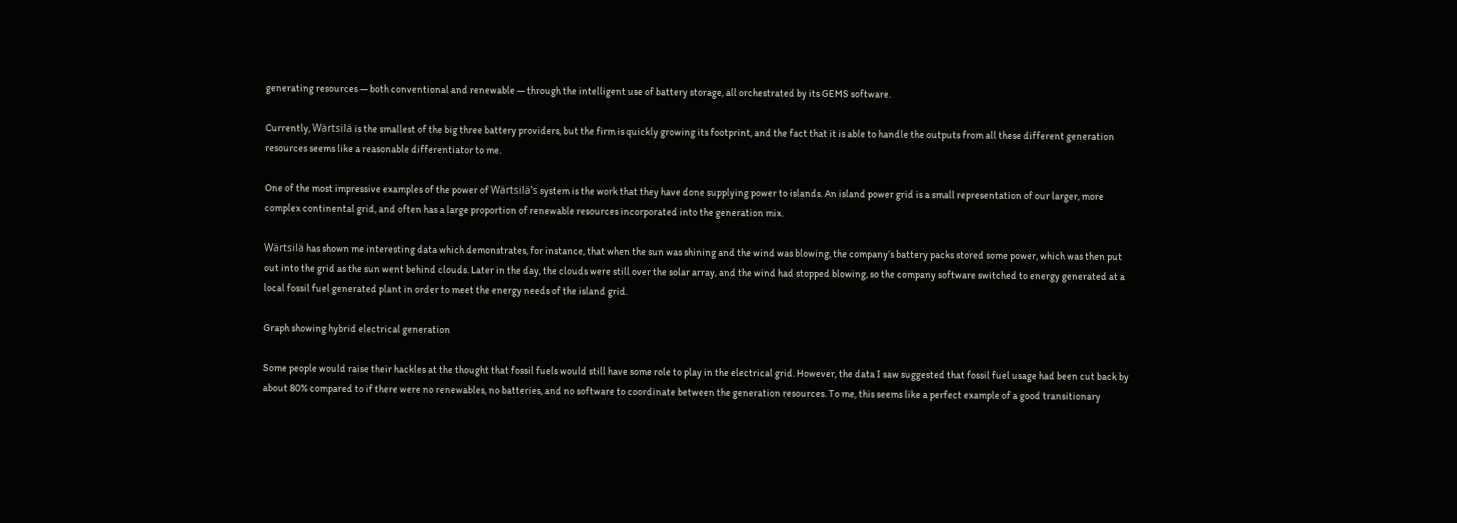generating resources — both conventional and renewable — through the intelligent use of battery storage, all orchestrated by its GEMS software.

Currently, Wärtsilä is the smallest of the big three battery providers, but the firm is quickly growing its footprint, and the fact that it is able to handle the outputs from all these different generation resources seems like a reasonable differentiator to me.

One of the most impressive examples of the power of Wärtsilä’s system is the work that they have done supplying power to islands. An island power grid is a small representation of our larger, more complex continental grid, and often has a large proportion of renewable resources incorporated into the generation mix.

Wärtsilä has shown me interesting data which demonstrates, for instance, that when the sun was shining and the wind was blowing, the company’s battery packs stored some power, which was then put out into the grid as the sun went behind clouds. Later in the day, the clouds were still over the solar array, and the wind had stopped blowing, so the company software switched to energy generated at a local fossil fuel generated plant in order to meet the energy needs of the island grid.

Graph showing hybrid electrical generation

Some people would raise their hackles at the thought that fossil fuels would still have some role to play in the electrical grid. However, the data I saw suggested that fossil fuel usage had been cut back by about 80% compared to if there were no renewables, no batteries, and no software to coordinate between the generation resources. To me, this seems like a perfect example of a good transitionary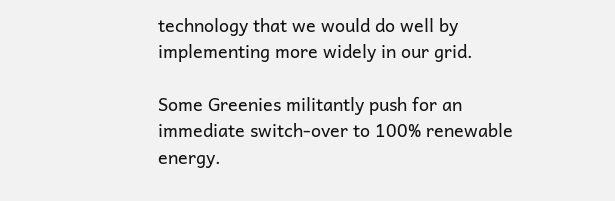technology that we would do well by implementing more widely in our grid.

Some Greenies militantly push for an immediate switch-over to 100% renewable energy.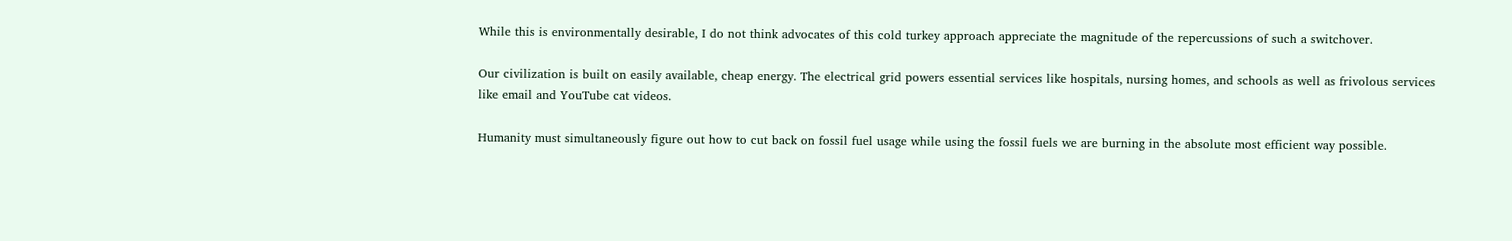While this is environmentally desirable, I do not think advocates of this cold turkey approach appreciate the magnitude of the repercussions of such a switchover.

Our civilization is built on easily available, cheap energy. The electrical grid powers essential services like hospitals, nursing homes, and schools as well as frivolous services like email and YouTube cat videos.

Humanity must simultaneously figure out how to cut back on fossil fuel usage while using the fossil fuels we are burning in the absolute most efficient way possible.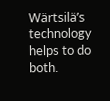Wärtsilä’s technology helps to do both.